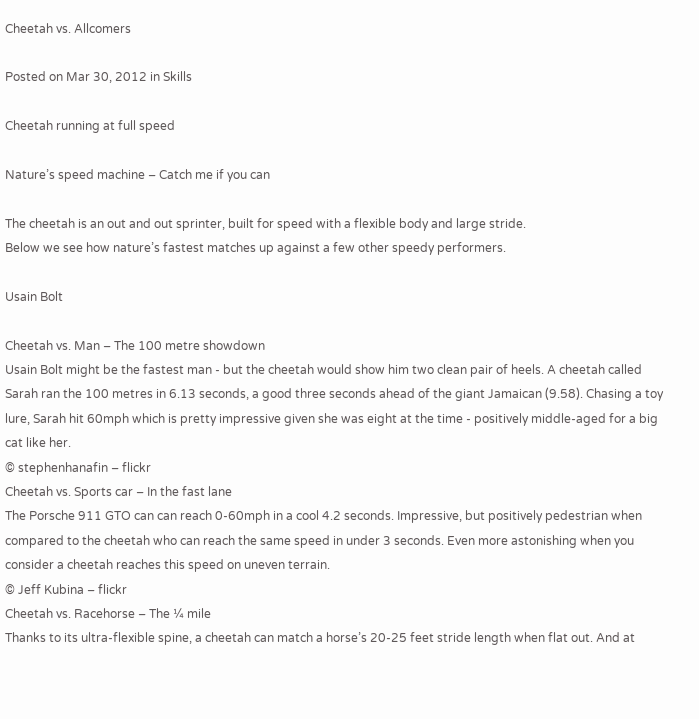Cheetah vs. Allcomers

Posted on Mar 30, 2012 in Skills

Cheetah running at full speed

Nature’s speed machine – Catch me if you can

The cheetah is an out and out sprinter, built for speed with a flexible body and large stride.
Below we see how nature’s fastest matches up against a few other speedy performers.

Usain Bolt

Cheetah vs. Man – The 100 metre showdown
Usain Bolt might be the fastest man - but the cheetah would show him two clean pair of heels. A cheetah called Sarah ran the 100 metres in 6.13 seconds, a good three seconds ahead of the giant Jamaican (9.58). Chasing a toy lure, Sarah hit 60mph which is pretty impressive given she was eight at the time - positively middle-aged for a big cat like her.
© stephenhanafin – flickr
Cheetah vs. Sports car – In the fast lane
The Porsche 911 GTO can can reach 0-60mph in a cool 4.2 seconds. Impressive, but positively pedestrian when compared to the cheetah who can reach the same speed in under 3 seconds. Even more astonishing when you consider a cheetah reaches this speed on uneven terrain.
© Jeff Kubina – flickr
Cheetah vs. Racehorse – The ¼ mile
Thanks to its ultra-flexible spine, a cheetah can match a horse’s 20-25 feet stride length when flat out. And at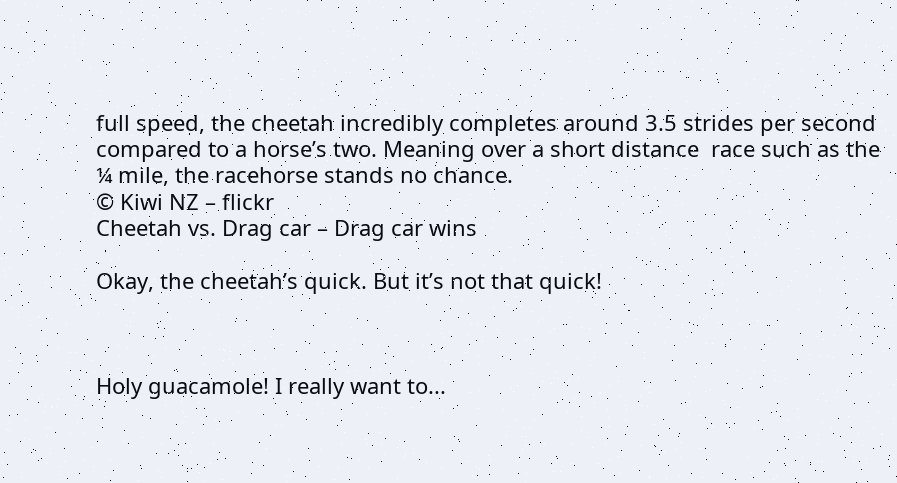full speed, the cheetah incredibly completes around 3.5 strides per second compared to a horse’s two. Meaning over a short distance  race such as the ¼ mile, the racehorse stands no chance.
© Kiwi NZ – flickr
Cheetah vs. Drag car – Drag car wins

Okay, the cheetah’s quick. But it’s not that quick!



Holy guacamole! I really want to...